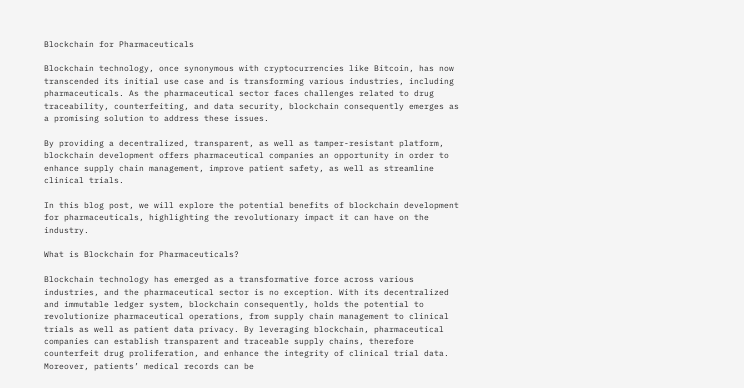Blockchain for Pharmaceuticals

Blockchain technology, once synonymous with cryptocurrencies like Bitcoin, has now transcended its initial use case and is transforming various industries, including pharmaceuticals. As the pharmaceutical sector faces challenges related to drug traceability, counterfeiting, and data security, blockchain consequently emerges as a promising solution to address these issues.

By providing a decentralized, transparent, as well as tamper-resistant platform, blockchain development offers pharmaceutical companies an opportunity in order to enhance supply chain management, improve patient safety, as well as streamline clinical trials.

In this blog post, we will explore the potential benefits of blockchain development for pharmaceuticals, highlighting the revolutionary impact it can have on the industry.

What is Blockchain for Pharmaceuticals?

Blockchain technology has emerged as a transformative force across various industries, and the pharmaceutical sector is no exception. With its decentralized and immutable ledger system, blockchain consequently, holds the potential to revolutionize pharmaceutical operations, from supply chain management to clinical trials as well as patient data privacy. By leveraging blockchain, pharmaceutical companies can establish transparent and traceable supply chains, therefore counterfeit drug proliferation, and enhance the integrity of clinical trial data. Moreover, patients’ medical records can be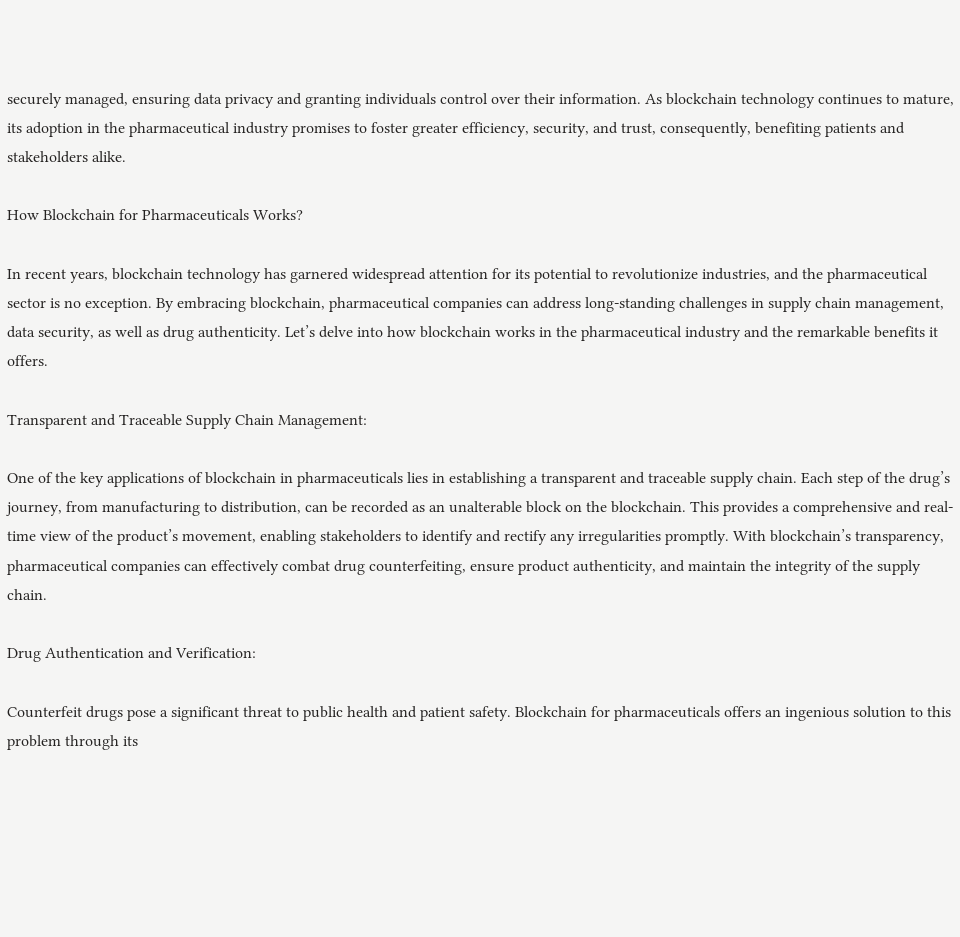securely managed, ensuring data privacy and granting individuals control over their information. As blockchain technology continues to mature, its adoption in the pharmaceutical industry promises to foster greater efficiency, security, and trust, consequently, benefiting patients and stakeholders alike.

How Blockchain for Pharmaceuticals Works?

In recent years, blockchain technology has garnered widespread attention for its potential to revolutionize industries, and the pharmaceutical sector is no exception. By embracing blockchain, pharmaceutical companies can address long-standing challenges in supply chain management, data security, as well as drug authenticity. Let’s delve into how blockchain works in the pharmaceutical industry and the remarkable benefits it offers.

Transparent and Traceable Supply Chain Management:

One of the key applications of blockchain in pharmaceuticals lies in establishing a transparent and traceable supply chain. Each step of the drug’s journey, from manufacturing to distribution, can be recorded as an unalterable block on the blockchain. This provides a comprehensive and real-time view of the product’s movement, enabling stakeholders to identify and rectify any irregularities promptly. With blockchain’s transparency, pharmaceutical companies can effectively combat drug counterfeiting, ensure product authenticity, and maintain the integrity of the supply chain.

Drug Authentication and Verification:

Counterfeit drugs pose a significant threat to public health and patient safety. Blockchain for pharmaceuticals offers an ingenious solution to this problem through its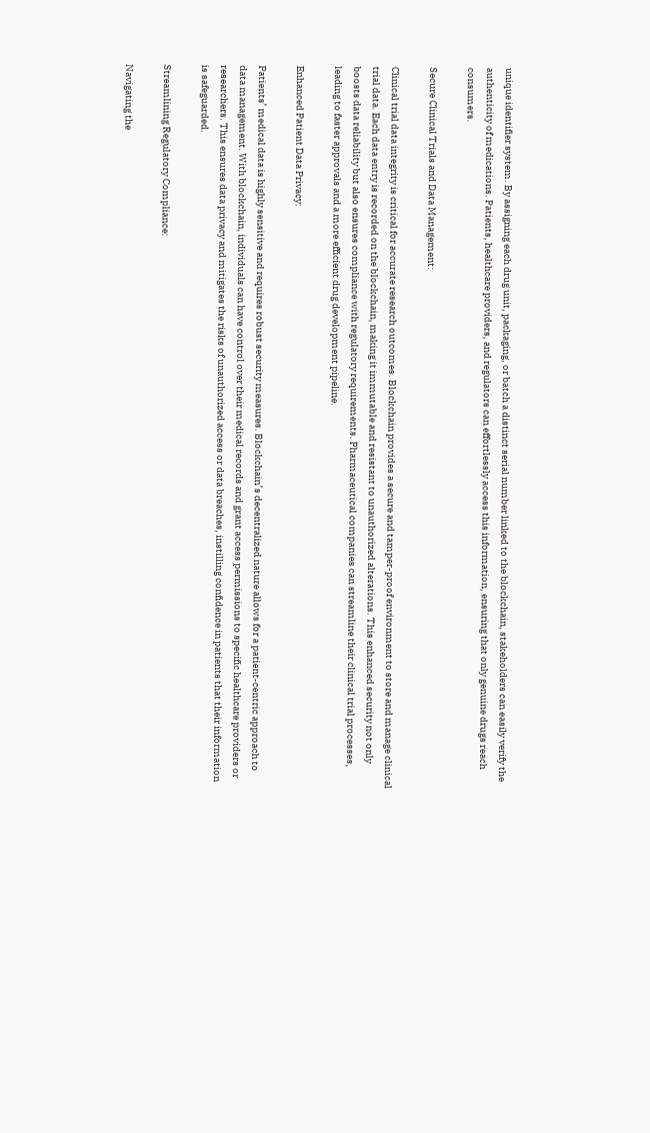unique identifier system. By assigning each drug unit, packaging, or batch a distinct serial number linked to the blockchain, stakeholders can easily verify the authenticity of medications. Patients, healthcare providers, and regulators can effortlessly access this information, ensuring that only genuine drugs reach consumers.

Secure Clinical Trials and Data Management:

Clinical trial data integrity is critical for accurate research outcomes. Blockchain provides a secure and tamper-proof environment to store and manage clinical trial data. Each data entry is recorded on the blockchain, making it immutable and resistant to unauthorized alterations. This enhanced security not only boosts data reliability but also ensures compliance with regulatory requirements. Pharmaceutical companies can streamline their clinical trial processes, leading to faster approvals and a more efficient drug development pipeline.

Enhanced Patient Data Privacy:

Patients’ medical data is highly sensitive and requires robust security measures. Blockchain’s decentralized nature allows for a patient-centric approach to data management. With blockchain, individuals can have control over their medical records and grant access permissions to specific healthcare providers or researchers. This ensures data privacy and mitigates the risks of unauthorized access or data breaches, instilling confidence in patients that their information is safeguarded.

Streamlining Regulatory Compliance:

Navigating the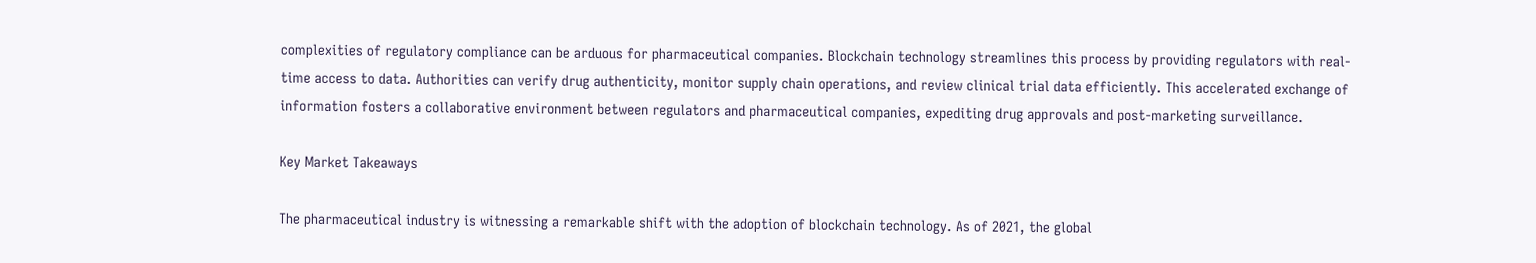complexities of regulatory compliance can be arduous for pharmaceutical companies. Blockchain technology streamlines this process by providing regulators with real-time access to data. Authorities can verify drug authenticity, monitor supply chain operations, and review clinical trial data efficiently. This accelerated exchange of information fosters a collaborative environment between regulators and pharmaceutical companies, expediting drug approvals and post-marketing surveillance.

Key Market Takeaways

The pharmaceutical industry is witnessing a remarkable shift with the adoption of blockchain technology. As of 2021, the global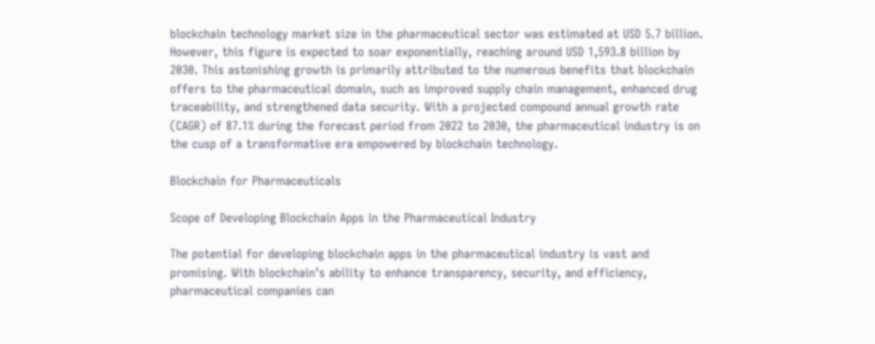blockchain technology market size in the pharmaceutical sector was estimated at USD 5.7 billion. However, this figure is expected to soar exponentially, reaching around USD 1,593.8 billion by 2030. This astonishing growth is primarily attributed to the numerous benefits that blockchain offers to the pharmaceutical domain, such as improved supply chain management, enhanced drug traceability, and strengthened data security. With a projected compound annual growth rate (CAGR) of 87.1% during the forecast period from 2022 to 2030, the pharmaceutical industry is on the cusp of a transformative era empowered by blockchain technology.

Blockchain for Pharmaceuticals

Scope of Developing Blockchain Apps in the Pharmaceutical Industry

The potential for developing blockchain apps in the pharmaceutical industry is vast and promising. With blockchain’s ability to enhance transparency, security, and efficiency, pharmaceutical companies can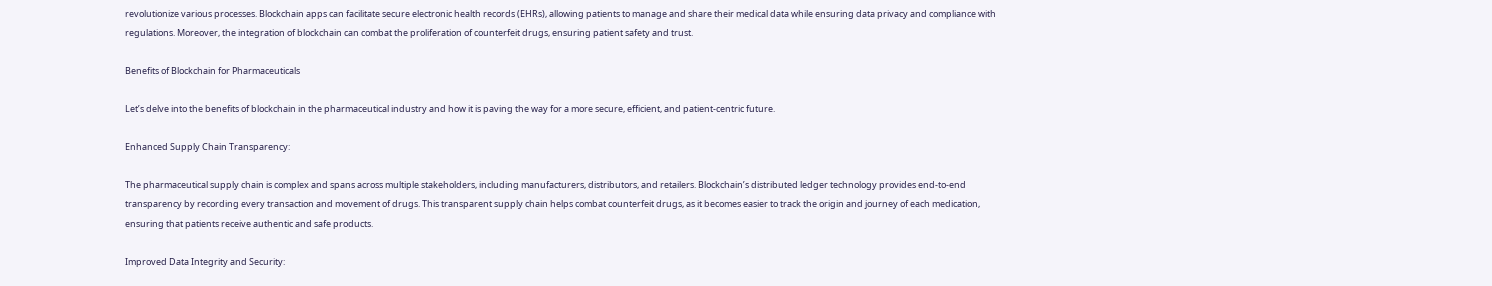revolutionize various processes. Blockchain apps can facilitate secure electronic health records (EHRs), allowing patients to manage and share their medical data while ensuring data privacy and compliance with regulations. Moreover, the integration of blockchain can combat the proliferation of counterfeit drugs, ensuring patient safety and trust.

Benefits of Blockchain for Pharmaceuticals

Let’s delve into the benefits of blockchain in the pharmaceutical industry and how it is paving the way for a more secure, efficient, and patient-centric future.

Enhanced Supply Chain Transparency:

The pharmaceutical supply chain is complex and spans across multiple stakeholders, including manufacturers, distributors, and retailers. Blockchain’s distributed ledger technology provides end-to-end transparency by recording every transaction and movement of drugs. This transparent supply chain helps combat counterfeit drugs, as it becomes easier to track the origin and journey of each medication, ensuring that patients receive authentic and safe products.

Improved Data Integrity and Security: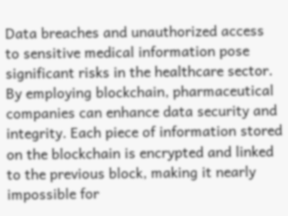Data breaches and unauthorized access to sensitive medical information pose significant risks in the healthcare sector. By employing blockchain, pharmaceutical companies can enhance data security and integrity. Each piece of information stored on the blockchain is encrypted and linked to the previous block, making it nearly impossible for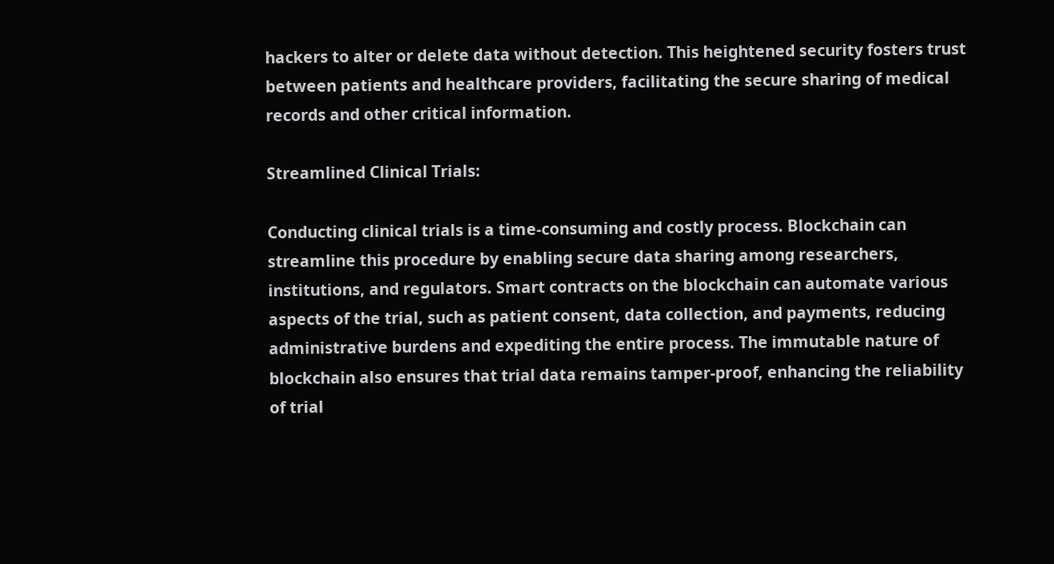hackers to alter or delete data without detection. This heightened security fosters trust between patients and healthcare providers, facilitating the secure sharing of medical records and other critical information.

Streamlined Clinical Trials:

Conducting clinical trials is a time-consuming and costly process. Blockchain can streamline this procedure by enabling secure data sharing among researchers, institutions, and regulators. Smart contracts on the blockchain can automate various aspects of the trial, such as patient consent, data collection, and payments, reducing administrative burdens and expediting the entire process. The immutable nature of blockchain also ensures that trial data remains tamper-proof, enhancing the reliability of trial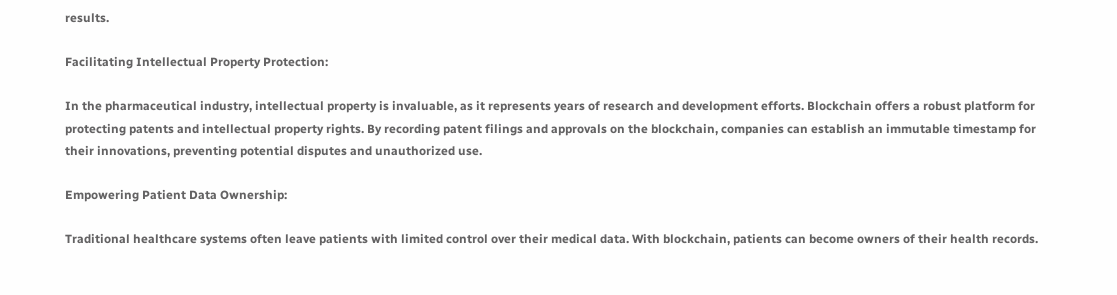results.

Facilitating Intellectual Property Protection:

In the pharmaceutical industry, intellectual property is invaluable, as it represents years of research and development efforts. Blockchain offers a robust platform for protecting patents and intellectual property rights. By recording patent filings and approvals on the blockchain, companies can establish an immutable timestamp for their innovations, preventing potential disputes and unauthorized use.

Empowering Patient Data Ownership:

Traditional healthcare systems often leave patients with limited control over their medical data. With blockchain, patients can become owners of their health records.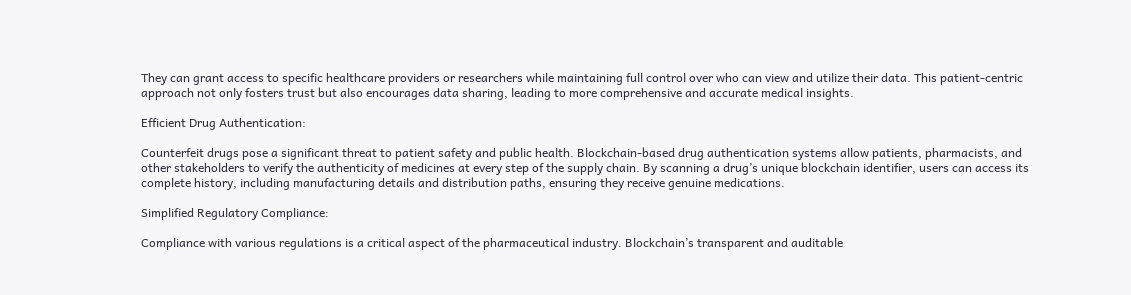They can grant access to specific healthcare providers or researchers while maintaining full control over who can view and utilize their data. This patient-centric approach not only fosters trust but also encourages data sharing, leading to more comprehensive and accurate medical insights.

Efficient Drug Authentication:

Counterfeit drugs pose a significant threat to patient safety and public health. Blockchain-based drug authentication systems allow patients, pharmacists, and other stakeholders to verify the authenticity of medicines at every step of the supply chain. By scanning a drug’s unique blockchain identifier, users can access its complete history, including manufacturing details and distribution paths, ensuring they receive genuine medications.

Simplified Regulatory Compliance:

Compliance with various regulations is a critical aspect of the pharmaceutical industry. Blockchain’s transparent and auditable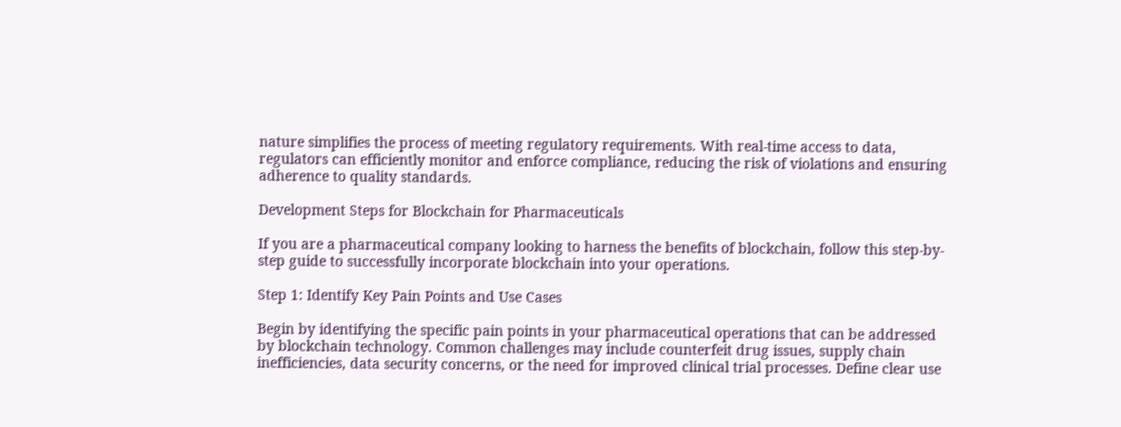nature simplifies the process of meeting regulatory requirements. With real-time access to data, regulators can efficiently monitor and enforce compliance, reducing the risk of violations and ensuring adherence to quality standards.

Development Steps for Blockchain for Pharmaceuticals

If you are a pharmaceutical company looking to harness the benefits of blockchain, follow this step-by-step guide to successfully incorporate blockchain into your operations.

Step 1: Identify Key Pain Points and Use Cases

Begin by identifying the specific pain points in your pharmaceutical operations that can be addressed by blockchain technology. Common challenges may include counterfeit drug issues, supply chain inefficiencies, data security concerns, or the need for improved clinical trial processes. Define clear use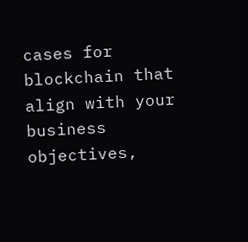cases for blockchain that align with your business objectives,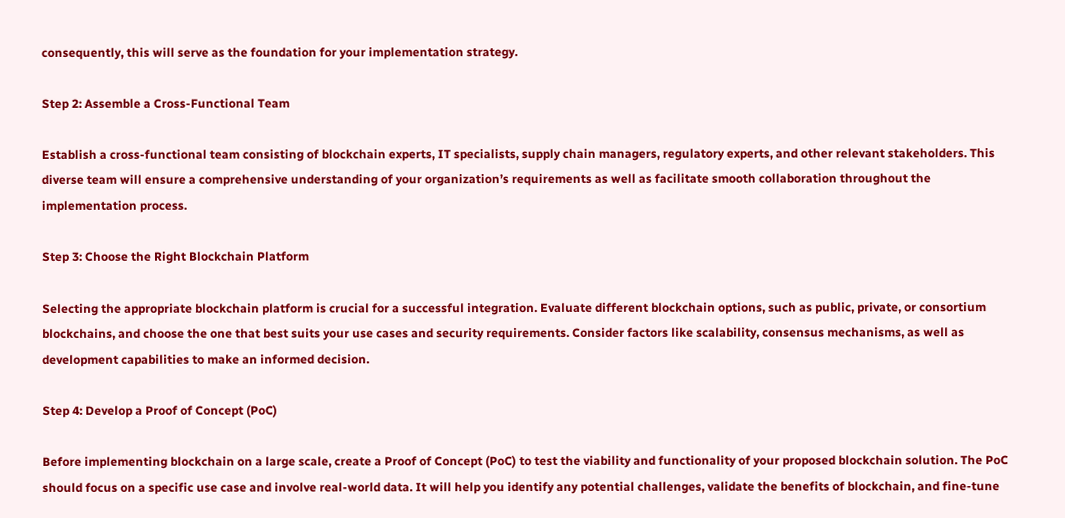consequently, this will serve as the foundation for your implementation strategy.

Step 2: Assemble a Cross-Functional Team

Establish a cross-functional team consisting of blockchain experts, IT specialists, supply chain managers, regulatory experts, and other relevant stakeholders. This diverse team will ensure a comprehensive understanding of your organization’s requirements as well as facilitate smooth collaboration throughout the implementation process.

Step 3: Choose the Right Blockchain Platform

Selecting the appropriate blockchain platform is crucial for a successful integration. Evaluate different blockchain options, such as public, private, or consortium blockchains, and choose the one that best suits your use cases and security requirements. Consider factors like scalability, consensus mechanisms, as well as development capabilities to make an informed decision.

Step 4: Develop a Proof of Concept (PoC)

Before implementing blockchain on a large scale, create a Proof of Concept (PoC) to test the viability and functionality of your proposed blockchain solution. The PoC should focus on a specific use case and involve real-world data. It will help you identify any potential challenges, validate the benefits of blockchain, and fine-tune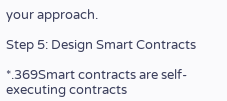your approach.

Step 5: Design Smart Contracts

*.369Smart contracts are self-executing contracts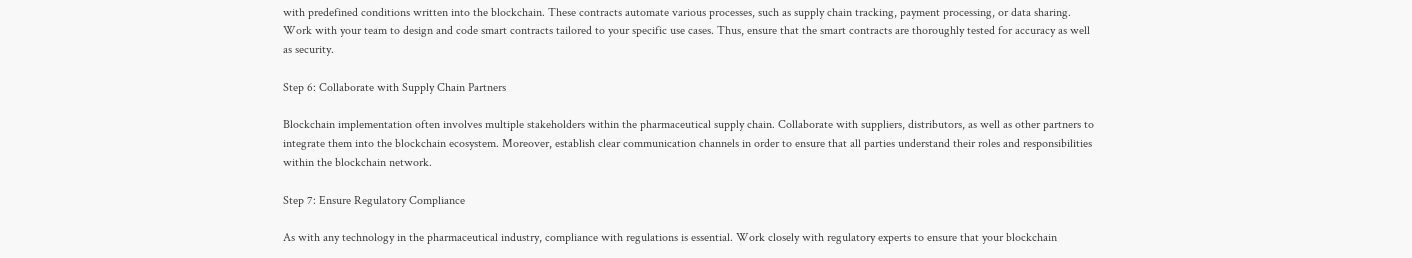with predefined conditions written into the blockchain. These contracts automate various processes, such as supply chain tracking, payment processing, or data sharing. Work with your team to design and code smart contracts tailored to your specific use cases. Thus, ensure that the smart contracts are thoroughly tested for accuracy as well as security.

Step 6: Collaborate with Supply Chain Partners

Blockchain implementation often involves multiple stakeholders within the pharmaceutical supply chain. Collaborate with suppliers, distributors, as well as other partners to integrate them into the blockchain ecosystem. Moreover, establish clear communication channels in order to ensure that all parties understand their roles and responsibilities within the blockchain network.

Step 7: Ensure Regulatory Compliance

As with any technology in the pharmaceutical industry, compliance with regulations is essential. Work closely with regulatory experts to ensure that your blockchain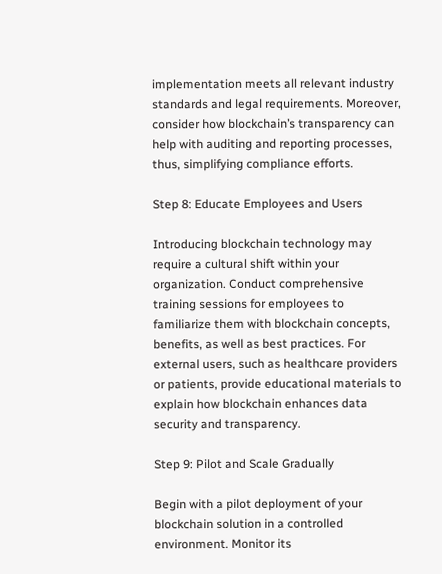implementation meets all relevant industry standards and legal requirements. Moreover, consider how blockchain’s transparency can help with auditing and reporting processes, thus, simplifying compliance efforts.

Step 8: Educate Employees and Users

Introducing blockchain technology may require a cultural shift within your organization. Conduct comprehensive training sessions for employees to familiarize them with blockchain concepts, benefits, as well as best practices. For external users, such as healthcare providers or patients, provide educational materials to explain how blockchain enhances data security and transparency.

Step 9: Pilot and Scale Gradually

Begin with a pilot deployment of your blockchain solution in a controlled environment. Monitor its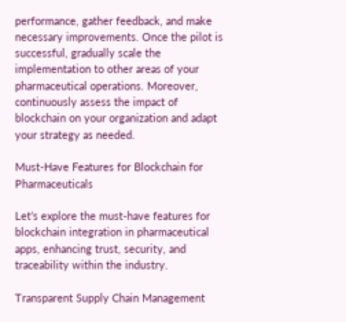performance, gather feedback, and make necessary improvements. Once the pilot is successful, gradually scale the implementation to other areas of your pharmaceutical operations. Moreover, continuously assess the impact of blockchain on your organization and adapt your strategy as needed.

Must-Have Features for Blockchain for Pharmaceuticals

Let’s explore the must-have features for blockchain integration in pharmaceutical apps, enhancing trust, security, and traceability within the industry.

Transparent Supply Chain Management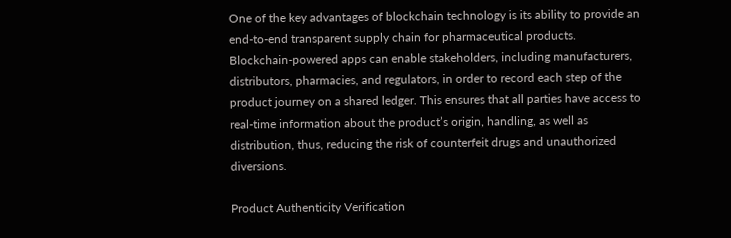One of the key advantages of blockchain technology is its ability to provide an end-to-end transparent supply chain for pharmaceutical products. Blockchain-powered apps can enable stakeholders, including manufacturers, distributors, pharmacies, and regulators, in order to record each step of the product journey on a shared ledger. This ensures that all parties have access to real-time information about the product’s origin, handling, as well as distribution, thus, reducing the risk of counterfeit drugs and unauthorized diversions.

Product Authenticity Verification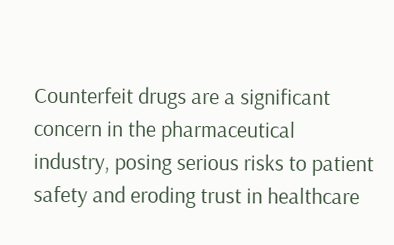Counterfeit drugs are a significant concern in the pharmaceutical industry, posing serious risks to patient safety and eroding trust in healthcare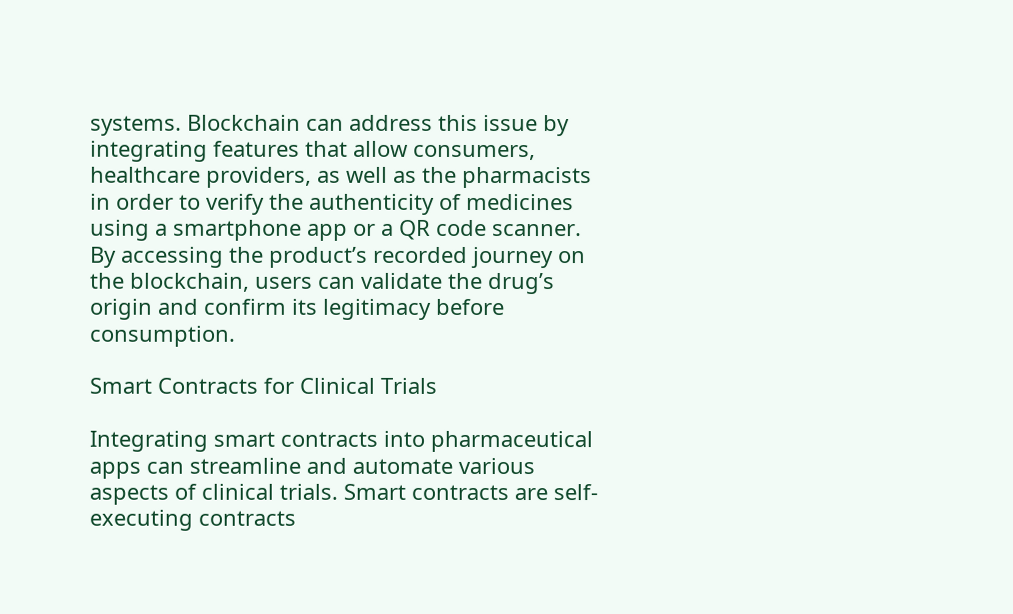systems. Blockchain can address this issue by integrating features that allow consumers, healthcare providers, as well as the pharmacists in order to verify the authenticity of medicines using a smartphone app or a QR code scanner. By accessing the product’s recorded journey on the blockchain, users can validate the drug’s origin and confirm its legitimacy before consumption.

Smart Contracts for Clinical Trials

Integrating smart contracts into pharmaceutical apps can streamline and automate various aspects of clinical trials. Smart contracts are self-executing contracts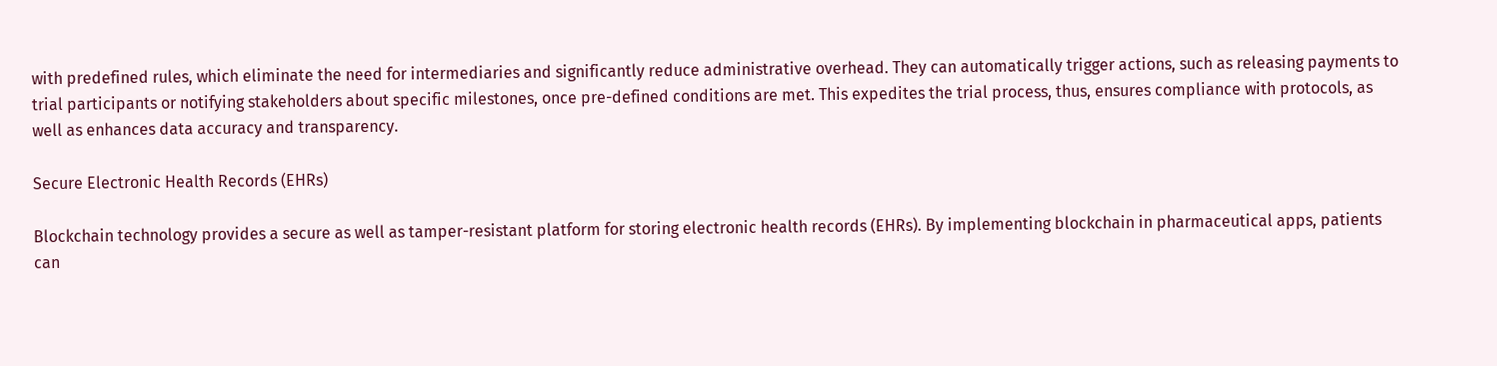with predefined rules, which eliminate the need for intermediaries and significantly reduce administrative overhead. They can automatically trigger actions, such as releasing payments to trial participants or notifying stakeholders about specific milestones, once pre-defined conditions are met. This expedites the trial process, thus, ensures compliance with protocols, as well as enhances data accuracy and transparency.

Secure Electronic Health Records (EHRs)

Blockchain technology provides a secure as well as tamper-resistant platform for storing electronic health records (EHRs). By implementing blockchain in pharmaceutical apps, patients can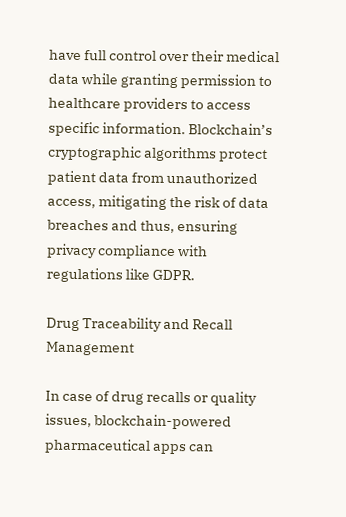have full control over their medical data while granting permission to healthcare providers to access specific information. Blockchain’s cryptographic algorithms protect patient data from unauthorized access, mitigating the risk of data breaches and thus, ensuring privacy compliance with regulations like GDPR.

Drug Traceability and Recall Management

In case of drug recalls or quality issues, blockchain-powered pharmaceutical apps can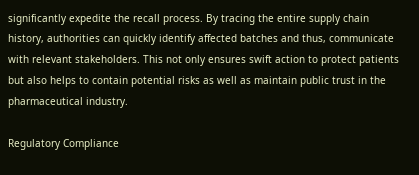significantly expedite the recall process. By tracing the entire supply chain history, authorities can quickly identify affected batches and thus, communicate with relevant stakeholders. This not only ensures swift action to protect patients but also helps to contain potential risks as well as maintain public trust in the pharmaceutical industry.

Regulatory Compliance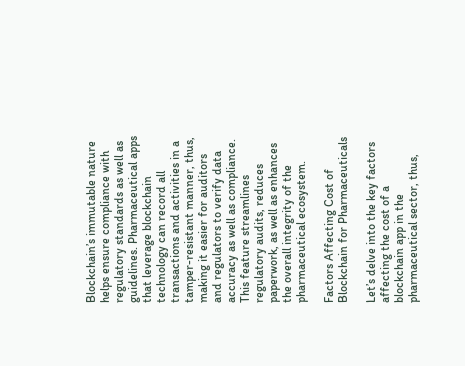Blockchain’s immutable nature helps ensure compliance with regulatory standards as well as guidelines. Pharmaceutical apps that leverage blockchain technology can record all transactions and activities in a tamper-resistant manner, thus, making it easier for auditors and regulators to verify data accuracy as well as compliance. This feature streamlines regulatory audits, reduces paperwork, as well as enhances the overall integrity of the pharmaceutical ecosystem.

Factors Affecting Cost of Blockchain for Pharmaceuticals

Let’s delve into the key factors affecting the cost of a blockchain app in the pharmaceutical sector, thus,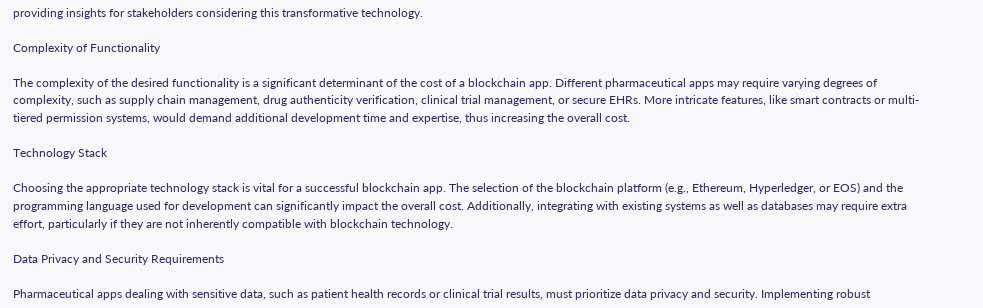providing insights for stakeholders considering this transformative technology.

Complexity of Functionality

The complexity of the desired functionality is a significant determinant of the cost of a blockchain app. Different pharmaceutical apps may require varying degrees of complexity, such as supply chain management, drug authenticity verification, clinical trial management, or secure EHRs. More intricate features, like smart contracts or multi-tiered permission systems, would demand additional development time and expertise, thus increasing the overall cost.

Technology Stack

Choosing the appropriate technology stack is vital for a successful blockchain app. The selection of the blockchain platform (e.g., Ethereum, Hyperledger, or EOS) and the programming language used for development can significantly impact the overall cost. Additionally, integrating with existing systems as well as databases may require extra effort, particularly if they are not inherently compatible with blockchain technology.

Data Privacy and Security Requirements

Pharmaceutical apps dealing with sensitive data, such as patient health records or clinical trial results, must prioritize data privacy and security. Implementing robust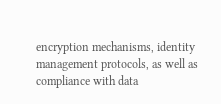encryption mechanisms, identity management protocols, as well as compliance with data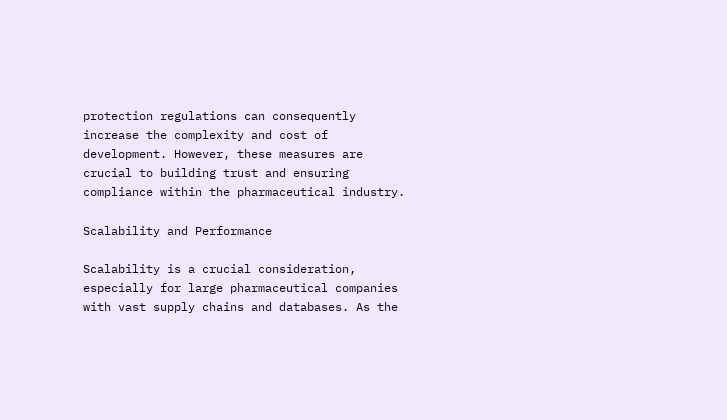protection regulations can consequently increase the complexity and cost of development. However, these measures are crucial to building trust and ensuring compliance within the pharmaceutical industry.

Scalability and Performance

Scalability is a crucial consideration, especially for large pharmaceutical companies with vast supply chains and databases. As the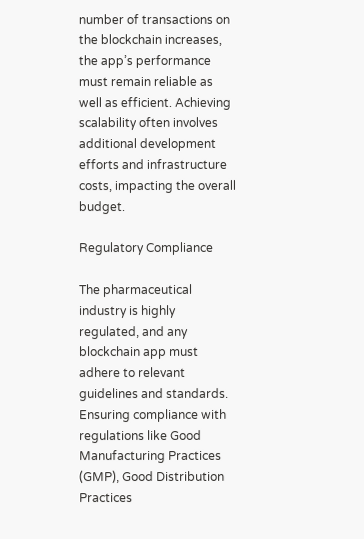number of transactions on the blockchain increases, the app’s performance must remain reliable as well as efficient. Achieving scalability often involves additional development efforts and infrastructure costs, impacting the overall budget.

Regulatory Compliance

The pharmaceutical industry is highly regulated, and any blockchain app must adhere to relevant guidelines and standards. Ensuring compliance with regulations like Good Manufacturing Practices (GMP), Good Distribution Practices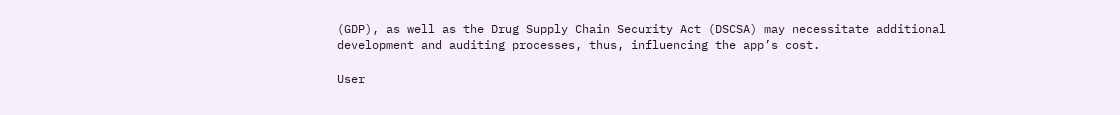(GDP), as well as the Drug Supply Chain Security Act (DSCSA) may necessitate additional development and auditing processes, thus, influencing the app’s cost.

User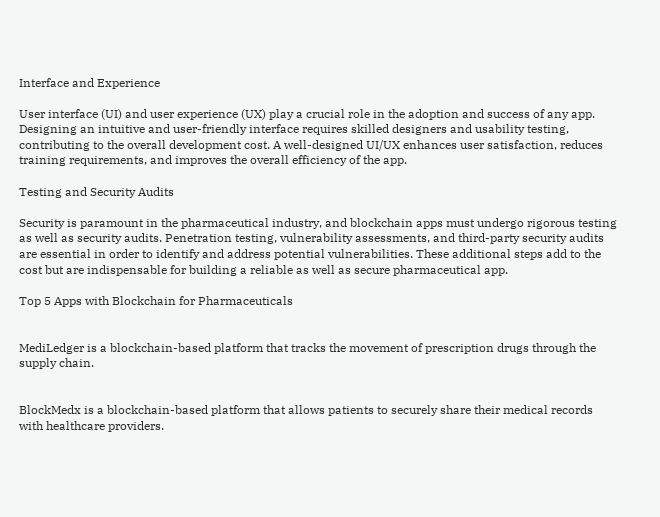Interface and Experience

User interface (UI) and user experience (UX) play a crucial role in the adoption and success of any app. Designing an intuitive and user-friendly interface requires skilled designers and usability testing, contributing to the overall development cost. A well-designed UI/UX enhances user satisfaction, reduces training requirements, and improves the overall efficiency of the app.

Testing and Security Audits

Security is paramount in the pharmaceutical industry, and blockchain apps must undergo rigorous testing as well as security audits. Penetration testing, vulnerability assessments, and third-party security audits are essential in order to identify and address potential vulnerabilities. These additional steps add to the cost but are indispensable for building a reliable as well as secure pharmaceutical app.

Top 5 Apps with Blockchain for Pharmaceuticals


MediLedger is a blockchain-based platform that tracks the movement of prescription drugs through the supply chain.


BlockMedx is a blockchain-based platform that allows patients to securely share their medical records with healthcare providers.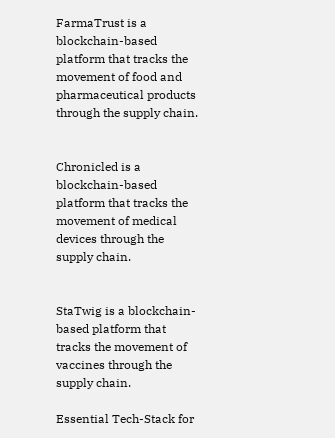FarmaTrust is a blockchain-based platform that tracks the movement of food and pharmaceutical products through the supply chain.


Chronicled is a blockchain-based platform that tracks the movement of medical devices through the supply chain.


StaTwig is a blockchain-based platform that tracks the movement of vaccines through the supply chain.

Essential Tech-Stack for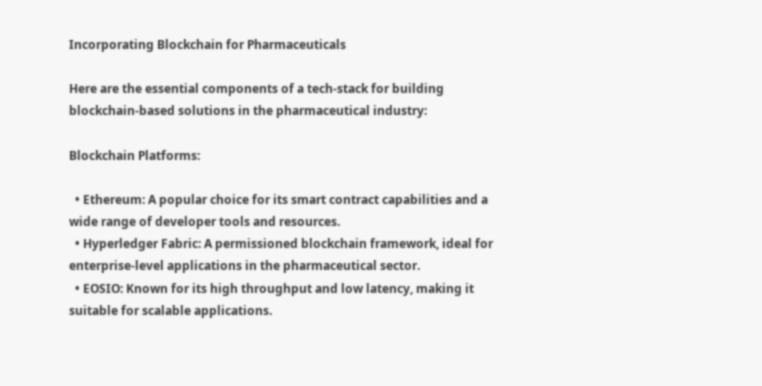Incorporating Blockchain for Pharmaceuticals

Here are the essential components of a tech-stack for building blockchain-based solutions in the pharmaceutical industry:

Blockchain Platforms:

  • Ethereum: A popular choice for its smart contract capabilities and a wide range of developer tools and resources.
  • Hyperledger Fabric: A permissioned blockchain framework, ideal for enterprise-level applications in the pharmaceutical sector.
  • EOSIO: Known for its high throughput and low latency, making it suitable for scalable applications.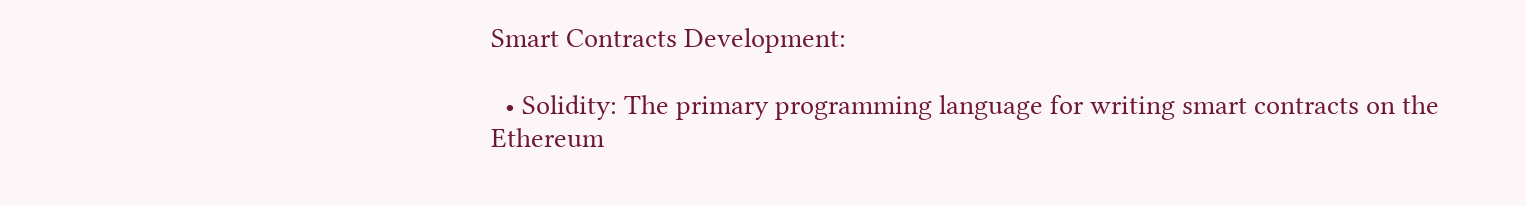Smart Contracts Development:

  • Solidity: The primary programming language for writing smart contracts on the Ethereum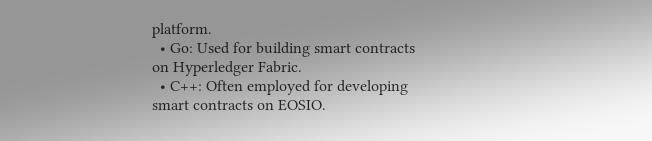platform.
  • Go: Used for building smart contracts on Hyperledger Fabric.
  • C++: Often employed for developing smart contracts on EOSIO.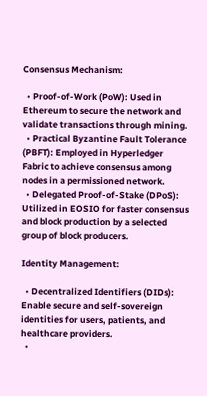Consensus Mechanism:

  • Proof-of-Work (PoW): Used in Ethereum to secure the network and validate transactions through mining.
  • Practical Byzantine Fault Tolerance (PBFT): Employed in Hyperledger Fabric to achieve consensus among nodes in a permissioned network.
  • Delegated Proof-of-Stake (DPoS): Utilized in EOSIO for faster consensus and block production by a selected group of block producers.

Identity Management:

  • Decentralized Identifiers (DIDs): Enable secure and self-sovereign identities for users, patients, and healthcare providers.
  •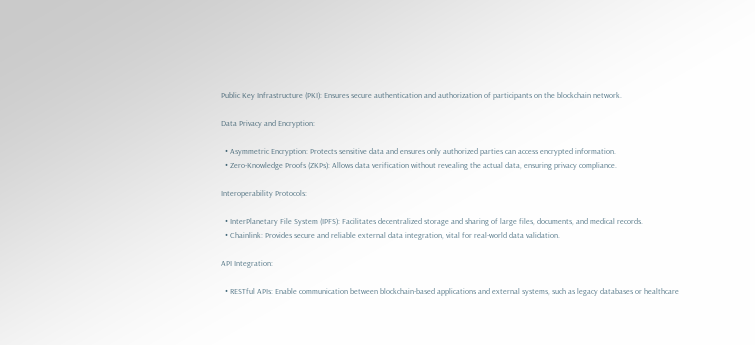Public Key Infrastructure (PKI): Ensures secure authentication and authorization of participants on the blockchain network.

Data Privacy and Encryption:

  • Asymmetric Encryption: Protects sensitive data and ensures only authorized parties can access encrypted information.
  • Zero-Knowledge Proofs (ZKPs): Allows data verification without revealing the actual data, ensuring privacy compliance.

Interoperability Protocols:

  • InterPlanetary File System (IPFS): Facilitates decentralized storage and sharing of large files, documents, and medical records.
  • Chainlink: Provides secure and reliable external data integration, vital for real-world data validation.

API Integration:

  • RESTful APIs: Enable communication between blockchain-based applications and external systems, such as legacy databases or healthcare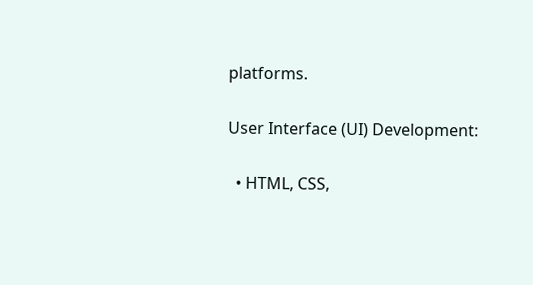platforms.

User Interface (UI) Development:

  • HTML, CSS,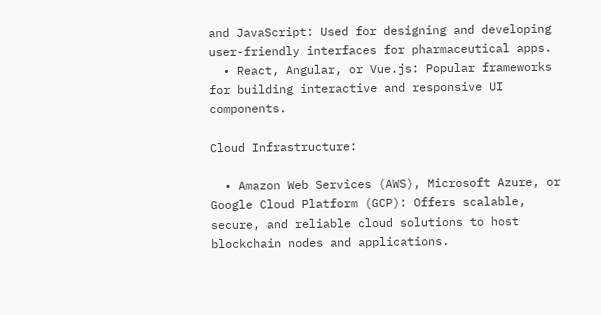and JavaScript: Used for designing and developing user-friendly interfaces for pharmaceutical apps.
  • React, Angular, or Vue.js: Popular frameworks for building interactive and responsive UI components.

Cloud Infrastructure:

  • Amazon Web Services (AWS), Microsoft Azure, or Google Cloud Platform (GCP): Offers scalable, secure, and reliable cloud solutions to host blockchain nodes and applications.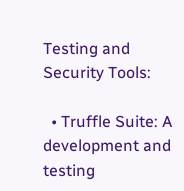Testing and Security Tools:

  • Truffle Suite: A development and testing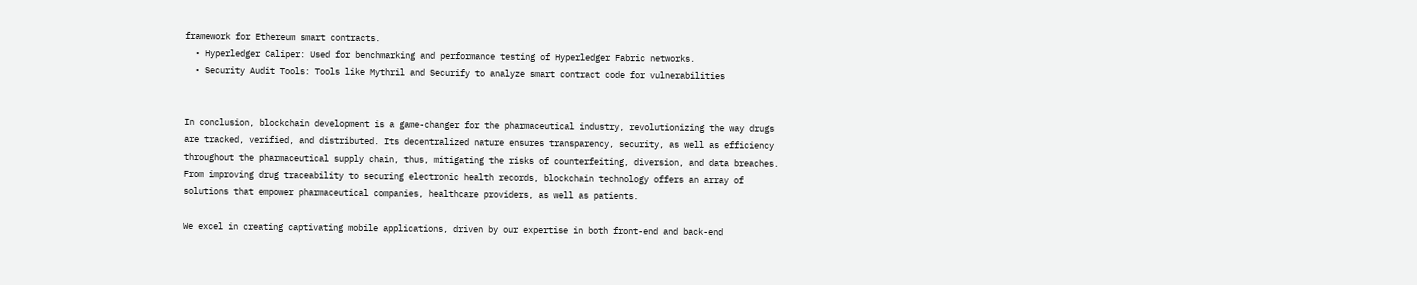framework for Ethereum smart contracts.
  • Hyperledger Caliper: Used for benchmarking and performance testing of Hyperledger Fabric networks.
  • Security Audit Tools: Tools like Mythril and Securify to analyze smart contract code for vulnerabilities


In conclusion, blockchain development is a game-changer for the pharmaceutical industry, revolutionizing the way drugs are tracked, verified, and distributed. Its decentralized nature ensures transparency, security, as well as efficiency throughout the pharmaceutical supply chain, thus, mitigating the risks of counterfeiting, diversion, and data breaches. From improving drug traceability to securing electronic health records, blockchain technology offers an array of solutions that empower pharmaceutical companies, healthcare providers, as well as patients.

We excel in creating captivating mobile applications, driven by our expertise in both front-end and back-end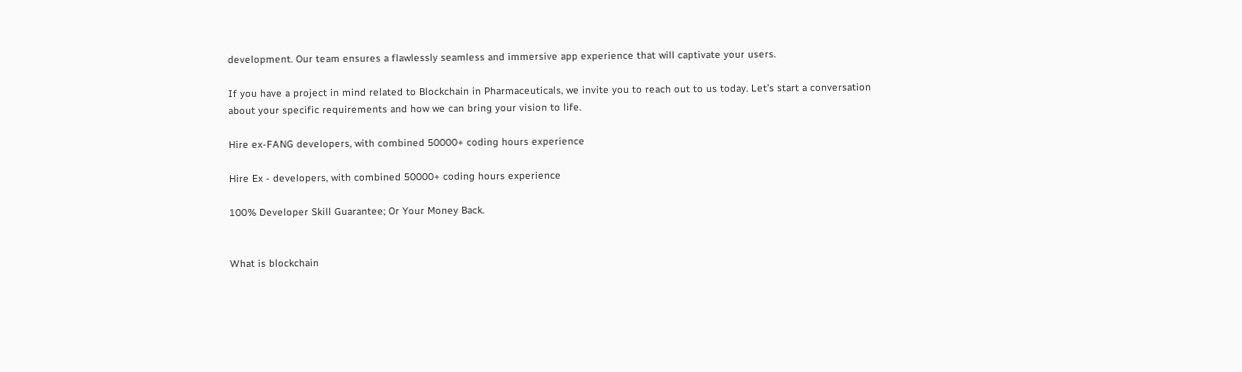development. Our team ensures a flawlessly seamless and immersive app experience that will captivate your users.

If you have a project in mind related to Blockchain in Pharmaceuticals, we invite you to reach out to us today. Let’s start a conversation about your specific requirements and how we can bring your vision to life.

Hire ex-FANG developers, with combined 50000+ coding hours experience

Hire Ex - developers, with combined 50000+ coding hours experience

100% Developer Skill Guarantee; Or Your Money Back.


What is blockchain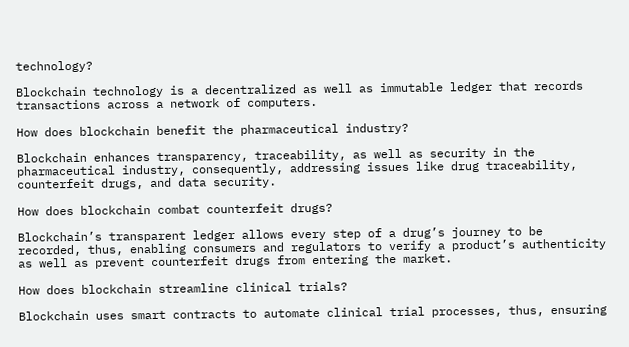technology?

Blockchain technology is a decentralized as well as immutable ledger that records transactions across a network of computers.

How does blockchain benefit the pharmaceutical industry?

Blockchain enhances transparency, traceability, as well as security in the pharmaceutical industry, consequently, addressing issues like drug traceability, counterfeit drugs, and data security.

How does blockchain combat counterfeit drugs?

Blockchain’s transparent ledger allows every step of a drug’s journey to be recorded, thus, enabling consumers and regulators to verify a product’s authenticity as well as prevent counterfeit drugs from entering the market.

How does blockchain streamline clinical trials?

Blockchain uses smart contracts to automate clinical trial processes, thus, ensuring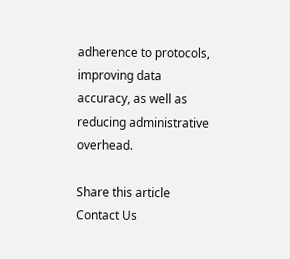adherence to protocols, improving data accuracy, as well as reducing administrative overhead.

Share this article
Contact Us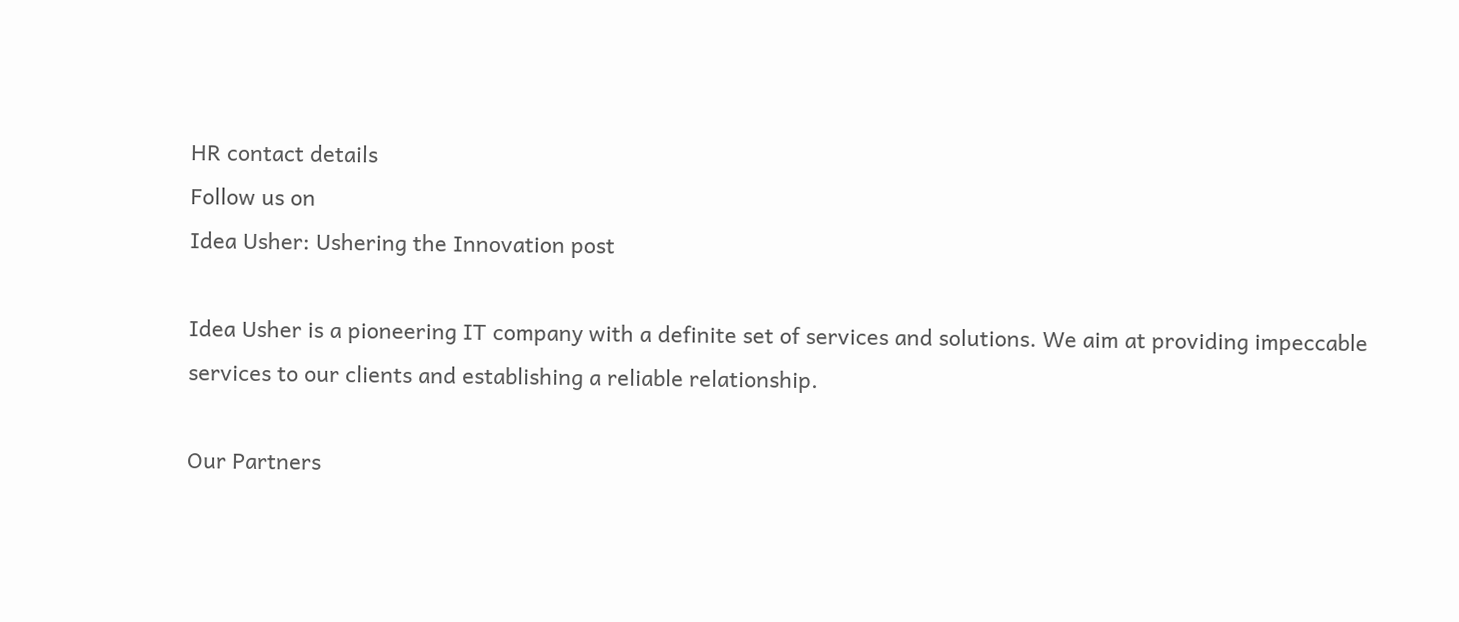HR contact details
Follow us on
Idea Usher: Ushering the Innovation post

Idea Usher is a pioneering IT company with a definite set of services and solutions. We aim at providing impeccable services to our clients and establishing a reliable relationship.

Our Partners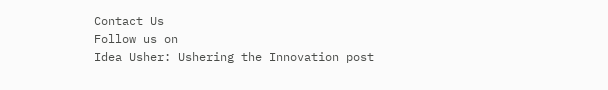Contact Us
Follow us on
Idea Usher: Ushering the Innovation post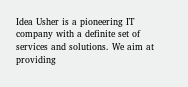Idea Usher is a pioneering IT company with a definite set of services and solutions. We aim at providing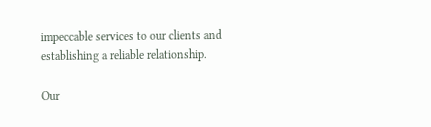impeccable services to our clients and establishing a reliable relationship.

Our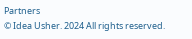Partners
© Idea Usher. 2024 All rights reserved.